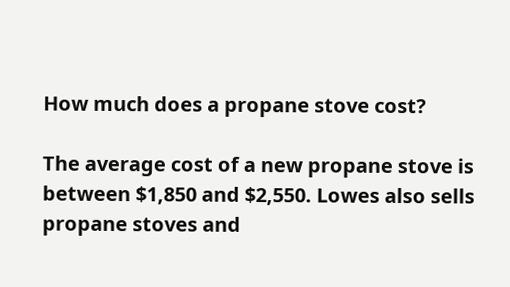How much does a propane stove cost?

The average cost of a new propane stove is between $1,850 and $2,550. Lowes also sells propane stoves and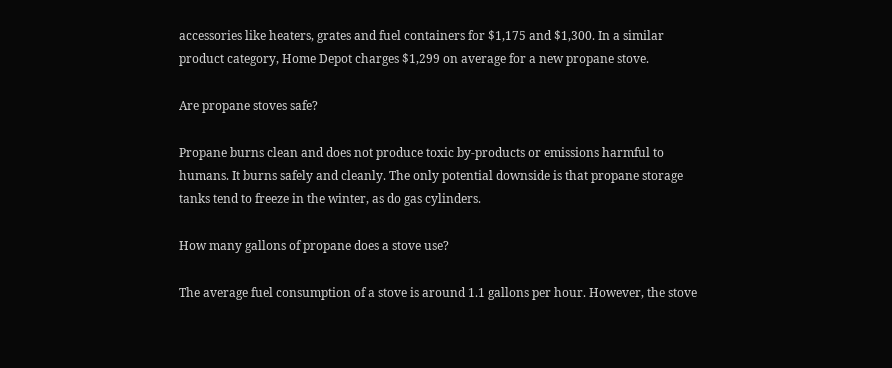accessories like heaters, grates and fuel containers for $1,175 and $1,300. In a similar product category, Home Depot charges $1,299 on average for a new propane stove.

Are propane stoves safe?

Propane burns clean and does not produce toxic by-products or emissions harmful to humans. It burns safely and cleanly. The only potential downside is that propane storage tanks tend to freeze in the winter, as do gas cylinders.

How many gallons of propane does a stove use?

The average fuel consumption of a stove is around 1.1 gallons per hour. However, the stove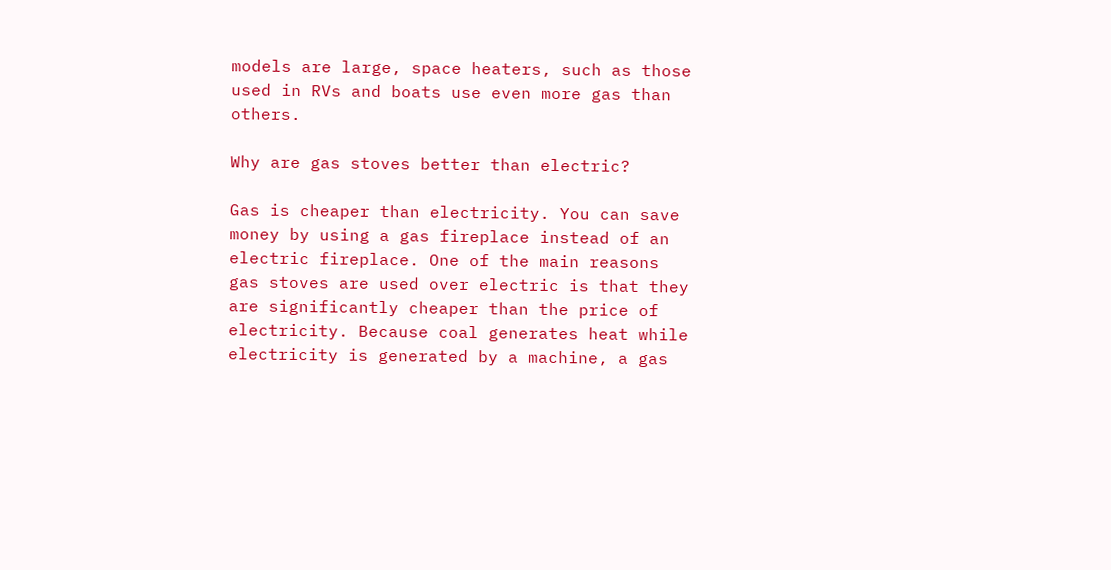models are large, space heaters, such as those used in RVs and boats use even more gas than others.

Why are gas stoves better than electric?

Gas is cheaper than electricity. You can save money by using a gas fireplace instead of an electric fireplace. One of the main reasons gas stoves are used over electric is that they are significantly cheaper than the price of electricity. Because coal generates heat while electricity is generated by a machine, a gas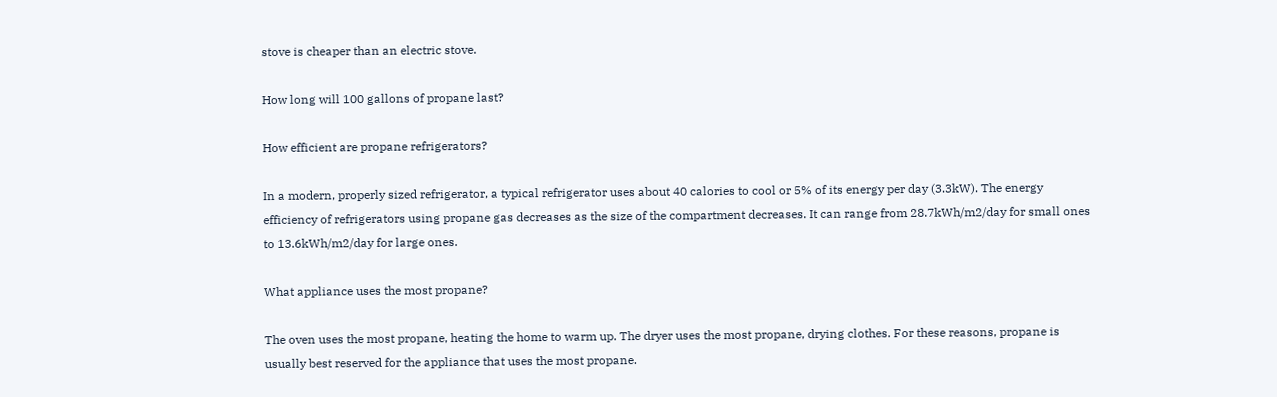stove is cheaper than an electric stove.

How long will 100 gallons of propane last?

How efficient are propane refrigerators?

In a modern, properly sized refrigerator, a typical refrigerator uses about 40 calories to cool or 5% of its energy per day (3.3kW). The energy efficiency of refrigerators using propane gas decreases as the size of the compartment decreases. It can range from 28.7kWh/m2/day for small ones to 13.6kWh/m2/day for large ones.

What appliance uses the most propane?

The oven uses the most propane, heating the home to warm up. The dryer uses the most propane, drying clothes. For these reasons, propane is usually best reserved for the appliance that uses the most propane.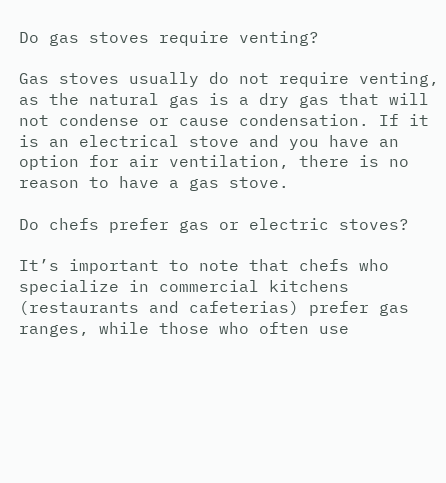Do gas stoves require venting?

Gas stoves usually do not require venting, as the natural gas is a dry gas that will not condense or cause condensation. If it is an electrical stove and you have an option for air ventilation, there is no reason to have a gas stove.

Do chefs prefer gas or electric stoves?

It’s important to note that chefs who specialize in commercial kitchens (restaurants and cafeterias) prefer gas ranges, while those who often use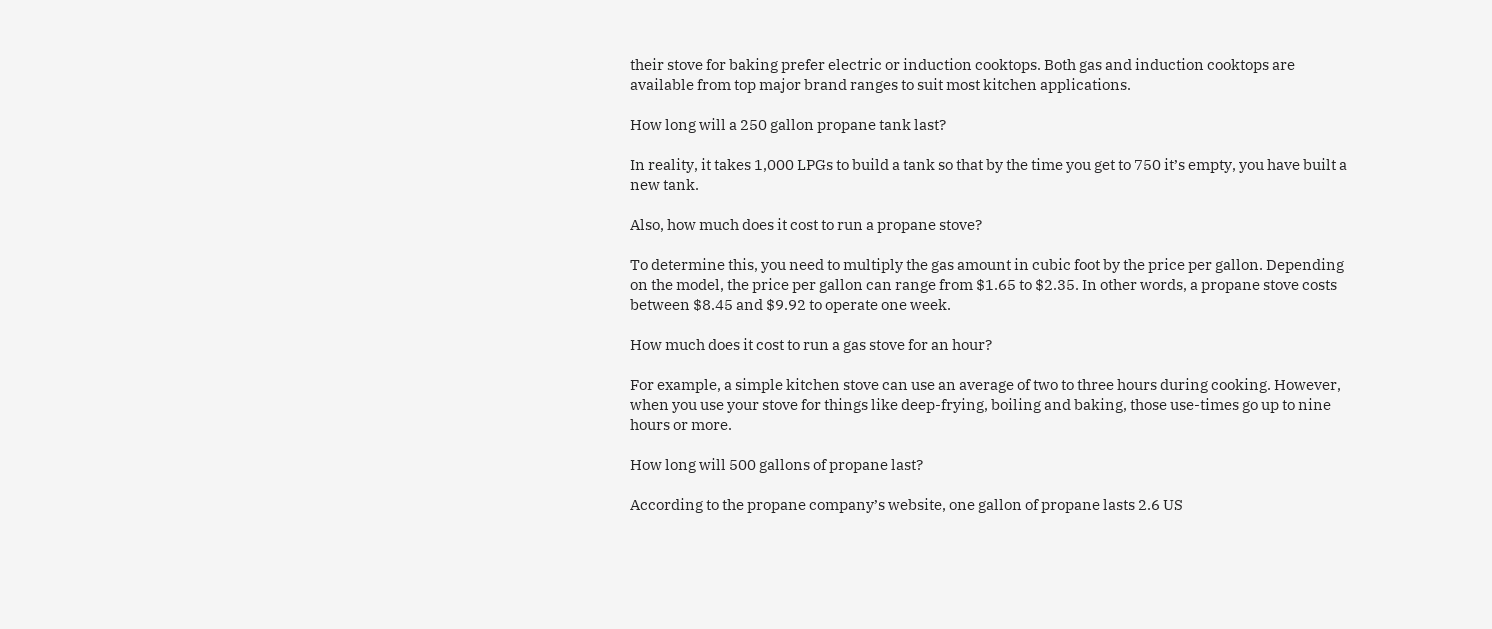their stove for baking prefer electric or induction cooktops. Both gas and induction cooktops are available from top major brand ranges to suit most kitchen applications.

How long will a 250 gallon propane tank last?

In reality, it takes 1,000 LPGs to build a tank so that by the time you get to 750 it’s empty, you have built a new tank.

Also, how much does it cost to run a propane stove?

To determine this, you need to multiply the gas amount in cubic foot by the price per gallon. Depending on the model, the price per gallon can range from $1.65 to $2.35. In other words, a propane stove costs between $8.45 and $9.92 to operate one week.

How much does it cost to run a gas stove for an hour?

For example, a simple kitchen stove can use an average of two to three hours during cooking. However, when you use your stove for things like deep-frying, boiling and baking, those use-times go up to nine hours or more.

How long will 500 gallons of propane last?

According to the propane company’s website, one gallon of propane lasts 2.6 US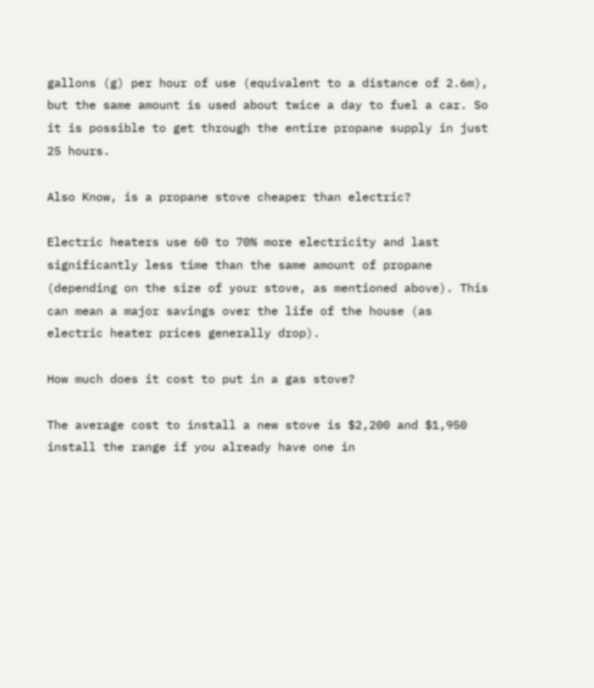gallons (g) per hour of use (equivalent to a distance of 2.6m), but the same amount is used about twice a day to fuel a car. So it is possible to get through the entire propane supply in just 25 hours.

Also Know, is a propane stove cheaper than electric?

Electric heaters use 60 to 70% more electricity and last significantly less time than the same amount of propane (depending on the size of your stove, as mentioned above). This can mean a major savings over the life of the house (as electric heater prices generally drop).

How much does it cost to put in a gas stove?

The average cost to install a new stove is $2,200 and $1,950 install the range if you already have one in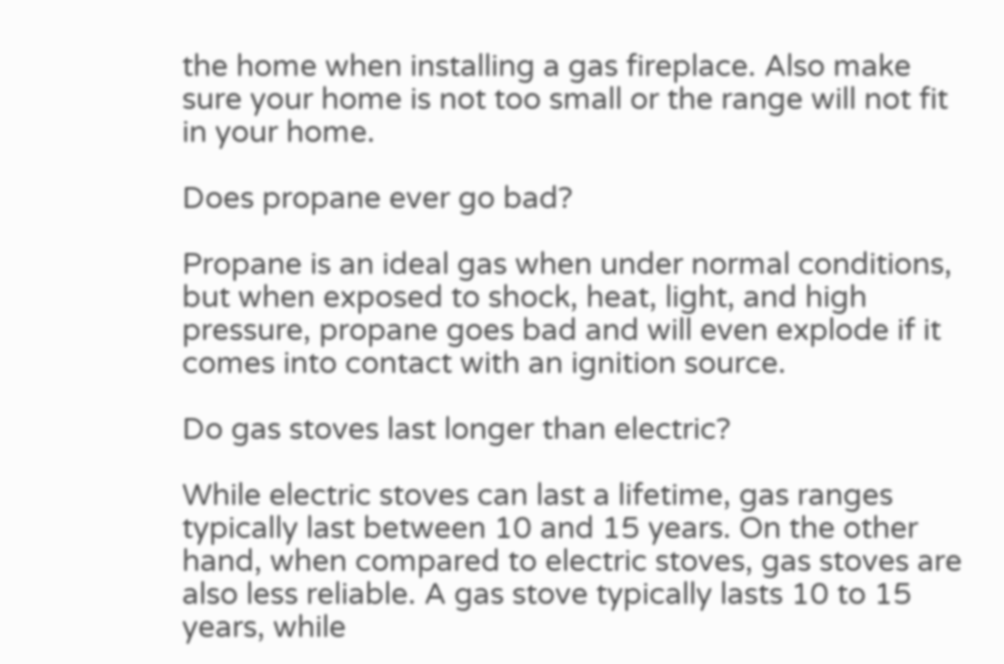the home when installing a gas fireplace. Also make sure your home is not too small or the range will not fit in your home.

Does propane ever go bad?

Propane is an ideal gas when under normal conditions, but when exposed to shock, heat, light, and high pressure, propane goes bad and will even explode if it comes into contact with an ignition source.

Do gas stoves last longer than electric?

While electric stoves can last a lifetime, gas ranges typically last between 10 and 15 years. On the other hand, when compared to electric stoves, gas stoves are also less reliable. A gas stove typically lasts 10 to 15 years, while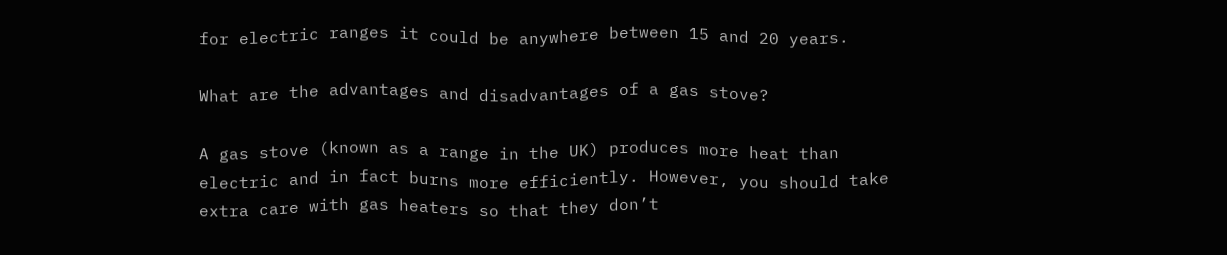for electric ranges it could be anywhere between 15 and 20 years.

What are the advantages and disadvantages of a gas stove?

A gas stove (known as a range in the UK) produces more heat than electric and in fact burns more efficiently. However, you should take extra care with gas heaters so that they don’t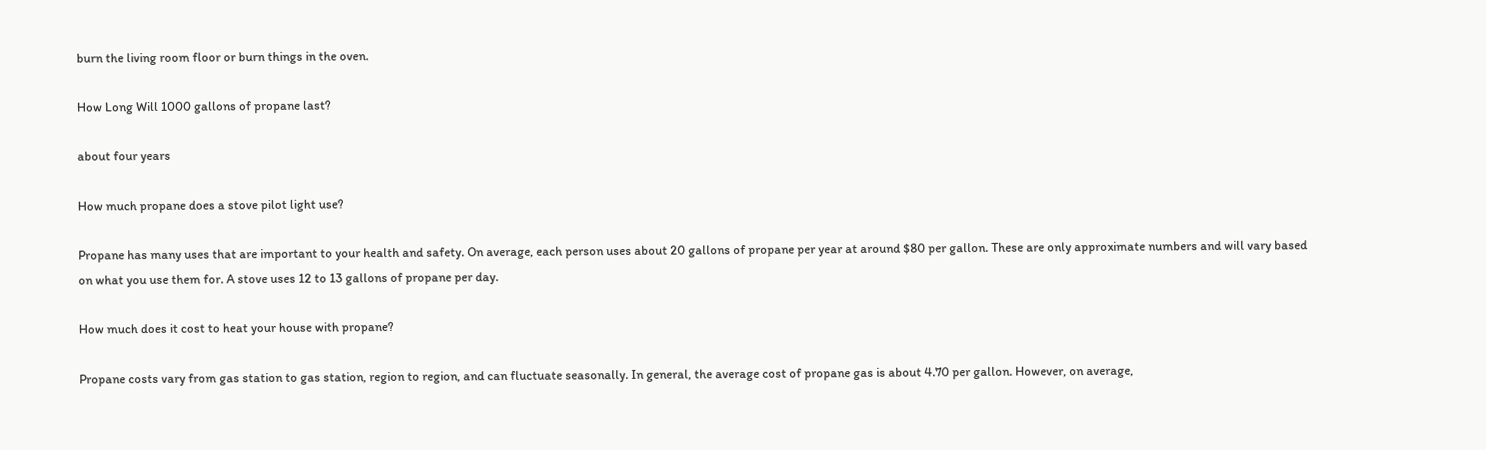burn the living room floor or burn things in the oven.

How Long Will 1000 gallons of propane last?

about four years

How much propane does a stove pilot light use?

Propane has many uses that are important to your health and safety. On average, each person uses about 20 gallons of propane per year at around $80 per gallon. These are only approximate numbers and will vary based on what you use them for. A stove uses 12 to 13 gallons of propane per day.

How much does it cost to heat your house with propane?

Propane costs vary from gas station to gas station, region to region, and can fluctuate seasonally. In general, the average cost of propane gas is about 4.70 per gallon. However, on average,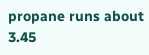propane runs about 3.45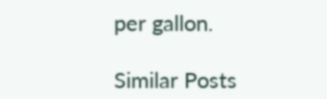per gallon.

Similar Posts